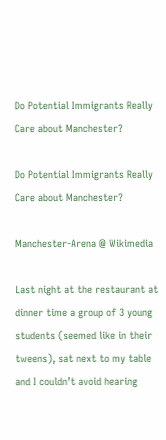Do Potential Immigrants Really Care about Manchester?

Do Potential Immigrants Really Care about Manchester?

Manchester-Arena @ Wikimedia

Last night at the restaurant at dinner time a group of 3 young students (seemed like in their tweens), sat next to my table and I couldn’t avoid hearing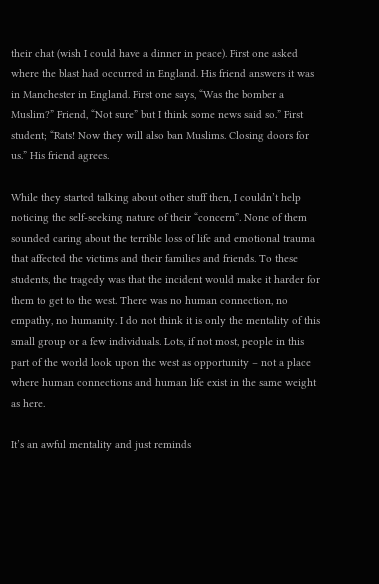their chat (wish I could have a dinner in peace). First one asked where the blast had occurred in England. His friend answers it was in Manchester in England. First one says, “Was the bomber a Muslim?” Friend, “Not sure” but I think some news said so.” First student; “Rats! Now they will also ban Muslims. Closing doors for us.” His friend agrees.

While they started talking about other stuff then, I couldn’t help noticing the self-seeking nature of their “concern”. None of them sounded caring about the terrible loss of life and emotional trauma that affected the victims and their families and friends. To these students, the tragedy was that the incident would make it harder for them to get to the west. There was no human connection, no empathy, no humanity. I do not think it is only the mentality of this small group or a few individuals. Lots, if not most, people in this part of the world look upon the west as opportunity – not a place where human connections and human life exist in the same weight as here.

It’s an awful mentality and just reminds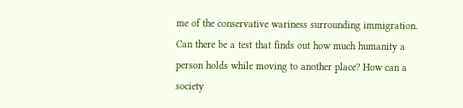me of the conservative wariness surrounding immigration. Can there be a test that finds out how much humanity a person holds while moving to another place? How can a society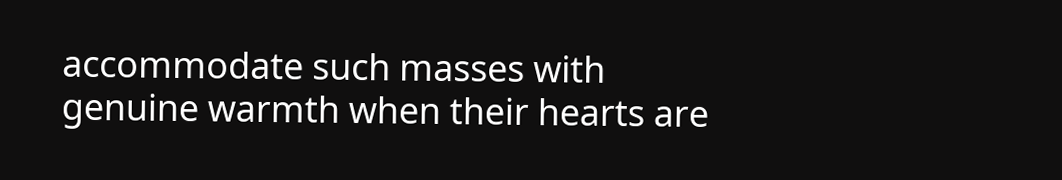accommodate such masses with genuine warmth when their hearts are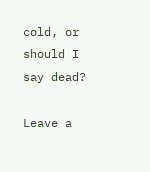cold, or should I say dead?

Leave a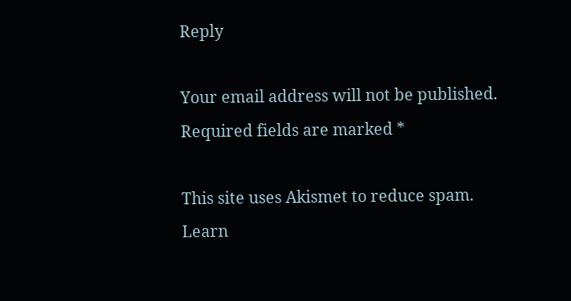Reply

Your email address will not be published. Required fields are marked *

This site uses Akismet to reduce spam. Learn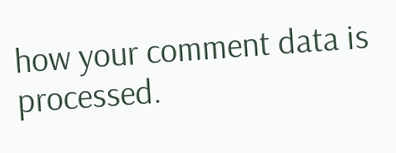how your comment data is processed.